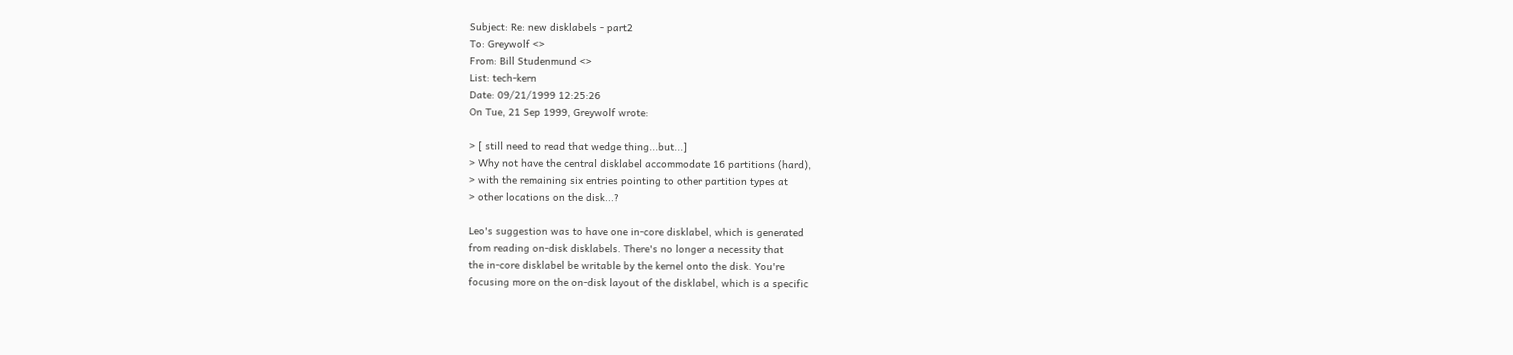Subject: Re: new disklabels - part2
To: Greywolf <>
From: Bill Studenmund <>
List: tech-kern
Date: 09/21/1999 12:25:26
On Tue, 21 Sep 1999, Greywolf wrote:

> [ still need to read that wedge thing...but...]
> Why not have the central disklabel accommodate 16 partitions (hard),
> with the remaining six entries pointing to other partition types at
> other locations on the disk...?

Leo's suggestion was to have one in-core disklabel, which is generated
from reading on-disk disklabels. There's no longer a necessity that
the in-core disklabel be writable by the kernel onto the disk. You're
focusing more on the on-disk layout of the disklabel, which is a specific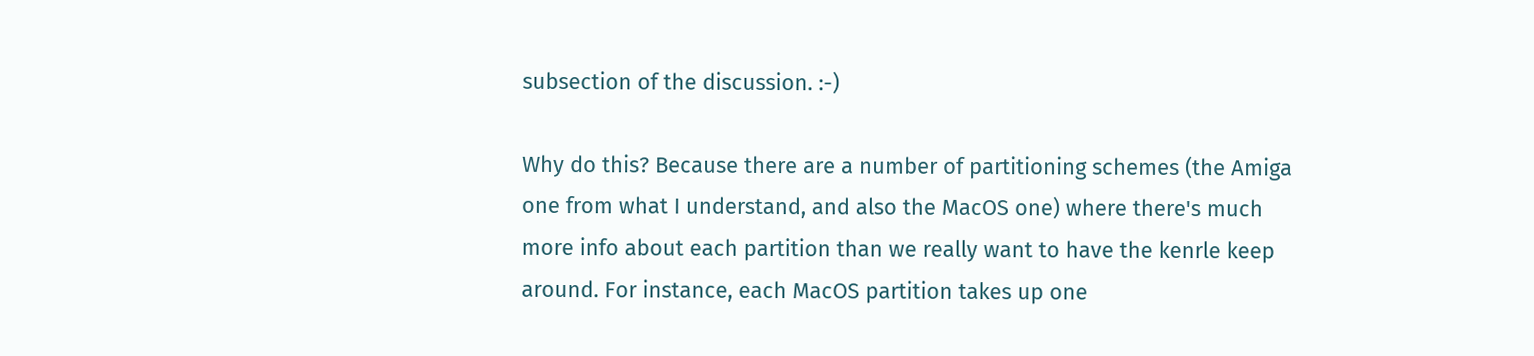subsection of the discussion. :-)

Why do this? Because there are a number of partitioning schemes (the Amiga
one from what I understand, and also the MacOS one) where there's much
more info about each partition than we really want to have the kenrle keep
around. For instance, each MacOS partition takes up one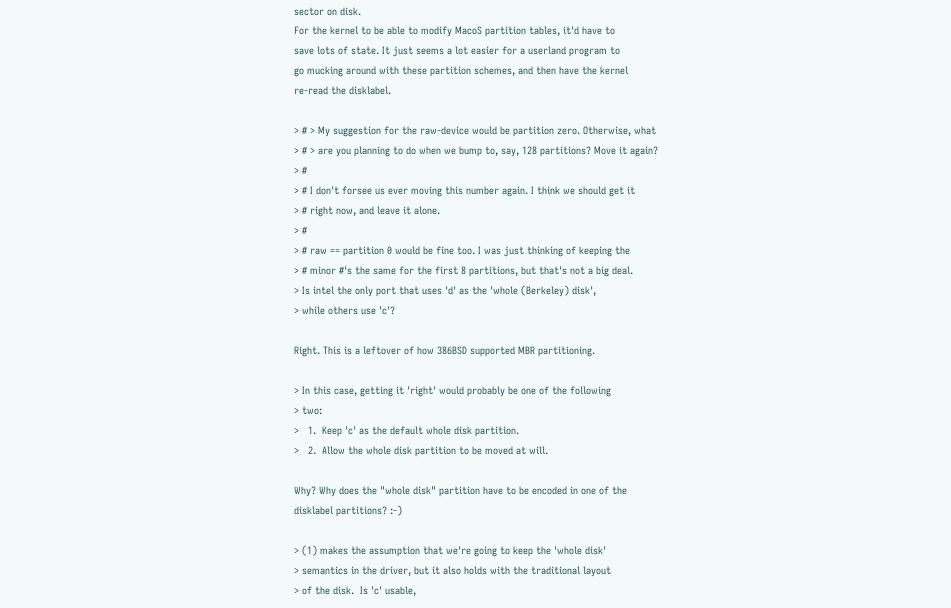sector on disk.
For the kernel to be able to modify MacoS partition tables, it'd have to
save lots of state. It just seems a lot easier for a userland program to
go mucking around with these partition schemes, and then have the kernel
re-read the disklabel.

> # > My suggestion for the raw-device would be partition zero. Otherwise, what
> # > are you planning to do when we bump to, say, 128 partitions? Move it again?
> #
> # I don't forsee us ever moving this number again. I think we should get it
> # right now, and leave it alone.
> #
> # raw == partition 0 would be fine too. I was just thinking of keeping the
> # minor #'s the same for the first 8 partitions, but that's not a big deal.
> Is intel the only port that uses 'd' as the 'whole (Berkeley) disk',
> while others use 'c'?

Right. This is a leftover of how 386BSD supported MBR partitioning.

> In this case, getting it 'right' would probably be one of the following
> two:
>   1.  Keep 'c' as the default whole disk partition.
>   2.  Allow the whole disk partition to be moved at will.

Why? Why does the "whole disk" partition have to be encoded in one of the
disklabel partitions? :-)

> (1) makes the assumption that we're going to keep the 'whole disk'
> semantics in the driver, but it also holds with the traditional layout
> of the disk.  Is 'c' usable,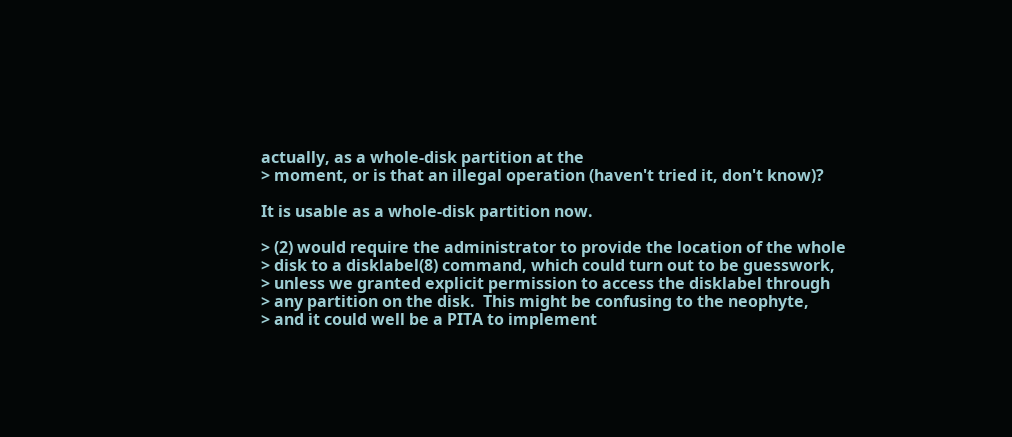actually, as a whole-disk partition at the
> moment, or is that an illegal operation (haven't tried it, don't know)?

It is usable as a whole-disk partition now.

> (2) would require the administrator to provide the location of the whole
> disk to a disklabel(8) command, which could turn out to be guesswork,
> unless we granted explicit permission to access the disklabel through
> any partition on the disk.  This might be confusing to the neophyte,
> and it could well be a PITA to implement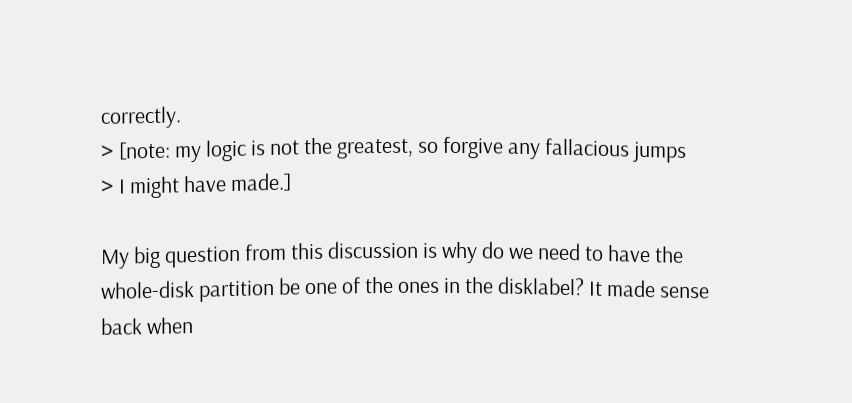correctly.
> [note: my logic is not the greatest, so forgive any fallacious jumps
> I might have made.]

My big question from this discussion is why do we need to have the
whole-disk partition be one of the ones in the disklabel? It made sense
back when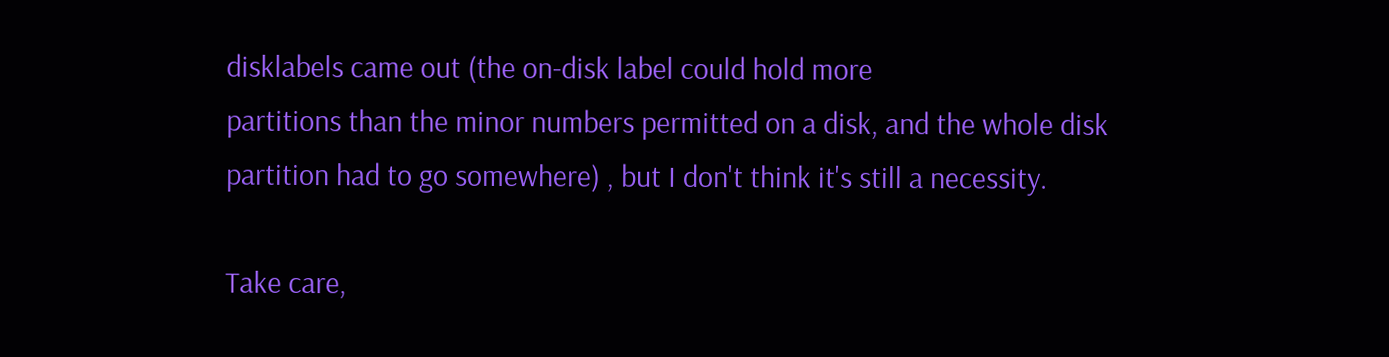disklabels came out (the on-disk label could hold more
partitions than the minor numbers permitted on a disk, and the whole disk
partition had to go somewhere) , but I don't think it's still a necessity.

Take care,